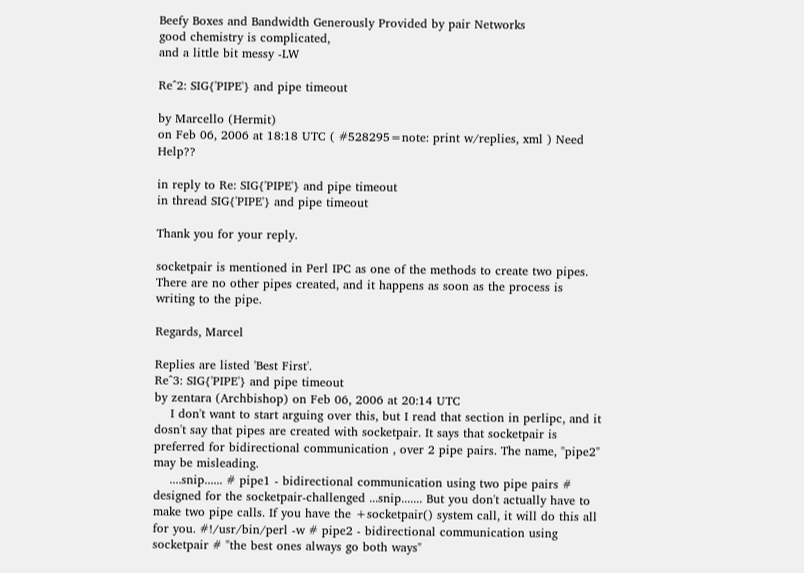Beefy Boxes and Bandwidth Generously Provided by pair Networks
good chemistry is complicated,
and a little bit messy -LW

Re^2: SIG{'PIPE'} and pipe timeout

by Marcello (Hermit)
on Feb 06, 2006 at 18:18 UTC ( #528295=note: print w/replies, xml ) Need Help??

in reply to Re: SIG{'PIPE'} and pipe timeout
in thread SIG{'PIPE'} and pipe timeout

Thank you for your reply.

socketpair is mentioned in Perl IPC as one of the methods to create two pipes. There are no other pipes created, and it happens as soon as the process is writing to the pipe.

Regards, Marcel

Replies are listed 'Best First'.
Re^3: SIG{'PIPE'} and pipe timeout
by zentara (Archbishop) on Feb 06, 2006 at 20:14 UTC
    I don't want to start arguing over this, but I read that section in perlipc, and it dosn't say that pipes are created with socketpair. It says that socketpair is preferred for bidirectional communication , over 2 pipe pairs. The name, "pipe2" may be misleading.
    ....snip...... # pipe1 - bidirectional communication using two pipe pairs # designed for the socketpair-challenged ...snip....... But you don't actually have to make two pipe calls. If you have the +socketpair() system call, it will do this all for you. #!/usr/bin/perl -w # pipe2 - bidirectional communication using socketpair # "the best ones always go both ways"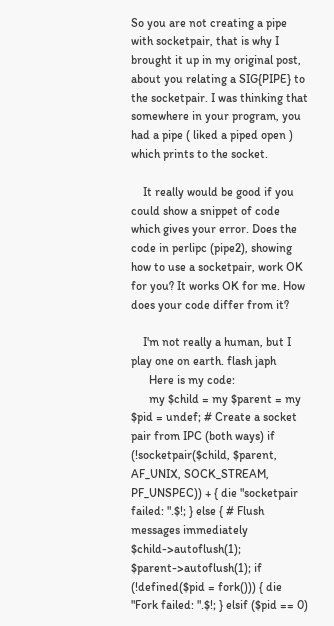So you are not creating a pipe with socketpair, that is why I brought it up in my original post, about you relating a SIG{PIPE} to the socketpair. I was thinking that somewhere in your program, you had a pipe ( liked a piped open ) which prints to the socket.

    It really would be good if you could show a snippet of code which gives your error. Does the code in perlipc (pipe2), showing how to use a socketpair, work OK for you? It works OK for me. How does your code differ from it?

    I'm not really a human, but I play one on earth. flash japh
      Here is my code:
      my $child = my $parent = my $pid = undef; # Create a socket pair from IPC (both ways) if (!socketpair($child, $parent, AF_UNIX, SOCK_STREAM, PF_UNSPEC)) + { die "socketpair failed: ".$!; } else { # Flush messages immediately $child->autoflush(1); $parent->autoflush(1); if (!defined($pid = fork())) { die "Fork failed: ".$!; } elsif ($pid == 0)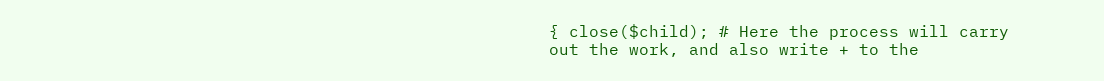{ close($child); # Here the process will carry out the work, and also write + to the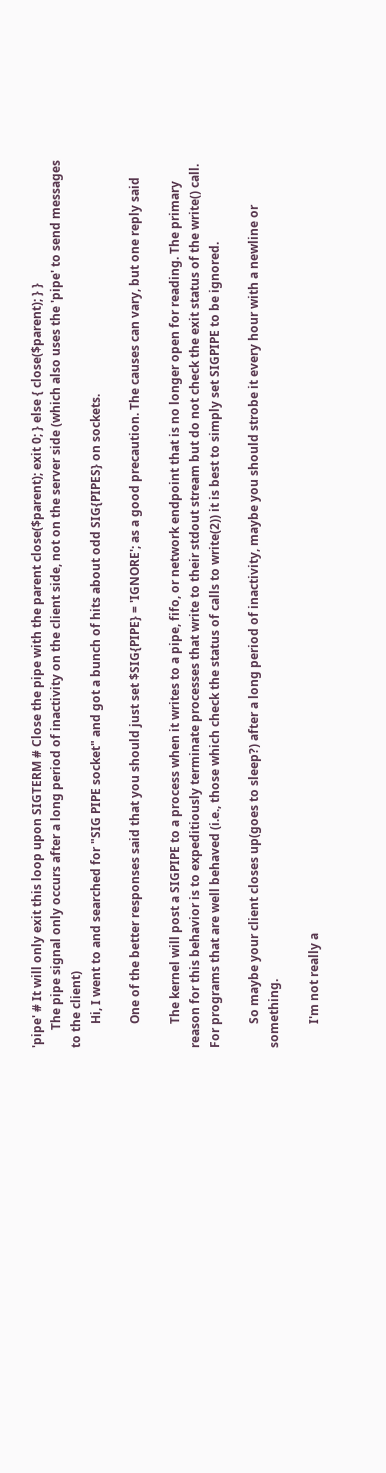'pipe' # It will only exit this loop upon SIGTERM # Close the pipe with the parent close($parent); exit 0; } else { close($parent); } }
      The pipe signal only occurs after a long period of inactivity on the client side, not on the server side (which also uses the 'pipe' to send messages to the client)
        Hi, I went to and searched for "SIG PIPE socket" and got a bunch of hits about odd SIG{PIPES} on sockets.

        One of the better responses said that you should just set $SIG{PIPE} = 'IGNORE'; as a good precaution. The causes can vary, but one reply said

        The kernel will post a SIGPIPE to a process when it writes to a pipe, fifo, or network endpoint that is no longer open for reading. The primary reason for this behavior is to expeditiously terminate processes that write to their stdout stream but do not check the exit status of the write() call. For programs that are well behaved (i.e., those which check the status of calls to write(2)) it is best to simply set SIGPIPE to be ignored.

        So maybe your client closes up(goes to sleep?) after a long period of inactivity, maybe you should strobe it every hour with a newline or something.

        I'm not really a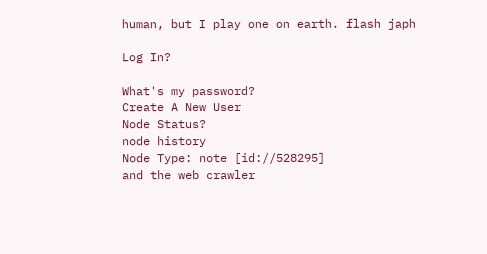human, but I play one on earth. flash japh

Log In?

What's my password?
Create A New User
Node Status?
node history
Node Type: note [id://528295]
and the web crawler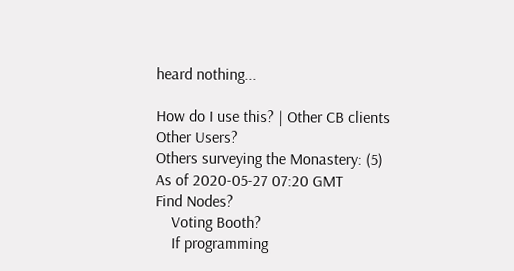heard nothing...

How do I use this? | Other CB clients
Other Users?
Others surveying the Monastery: (5)
As of 2020-05-27 07:20 GMT
Find Nodes?
    Voting Booth?
    If programming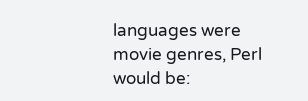languages were movie genres, Perl would be: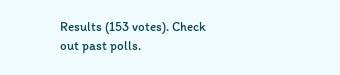Results (153 votes). Check out past polls.